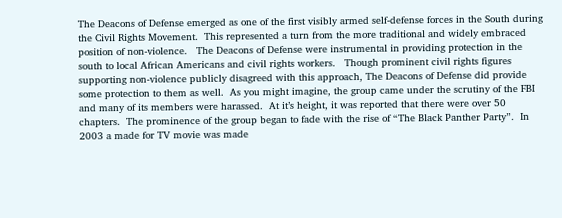The Deacons of Defense emerged as one of the first visibly armed self-defense forces in the South during the Civil Rights Movement.  This represented a turn from the more traditional and widely embraced position of non-violence.   The Deacons of Defense were instrumental in providing protection in the south to local African Americans and civil rights workers.   Though prominent civil rights figures supporting non-violence publicly disagreed with this approach, The Deacons of Defense did provide some protection to them as well.  As you might imagine, the group came under the scrutiny of the FBI and many of its members were harassed.  At it’s height, it was reported that there were over 50 chapters.  The prominence of the group began to fade with the rise of “The Black Panther Party”.  In 2003 a made for TV movie was made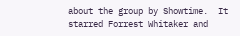about the group by Showtime.  It starred Forrest Whitaker and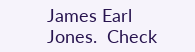James Earl Jones.  Check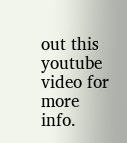out this youtube video for more info.